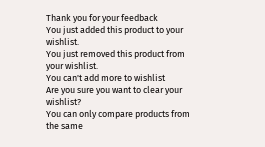Thank you for your feedback
You just added this product to your wishlist.
You just removed this product from your wishlist.
You can't add more to wishlist
Are you sure you want to clear your wishlist?
You can only compare products from the same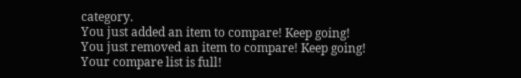category.
You just added an item to compare! Keep going!
You just removed an item to compare! Keep going!
Your compare list is full!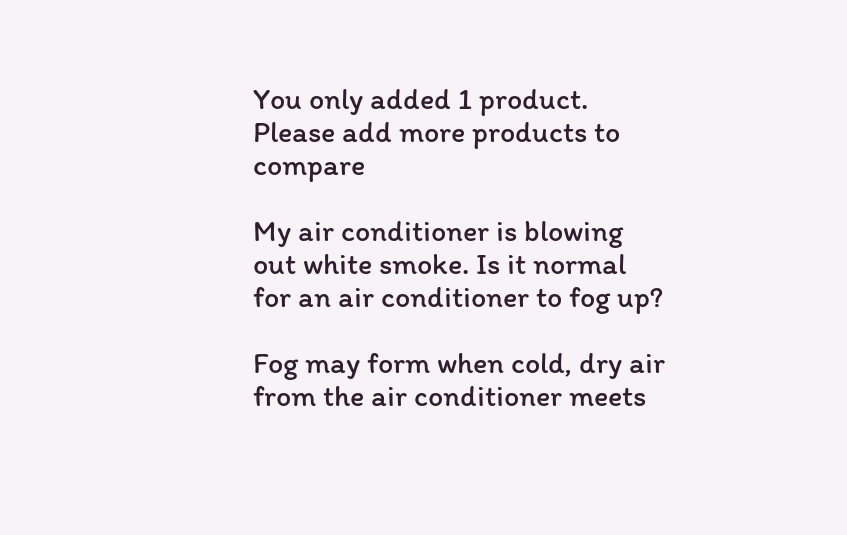You only added 1 product. Please add more products to compare

My air conditioner is blowing out white smoke. Is it normal for an air conditioner to fog up?

Fog may form when cold, dry air from the air conditioner meets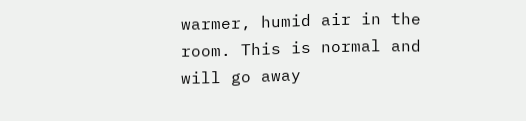warmer, humid air in the room. This is normal and will go away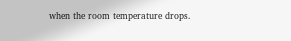when the room temperature drops.